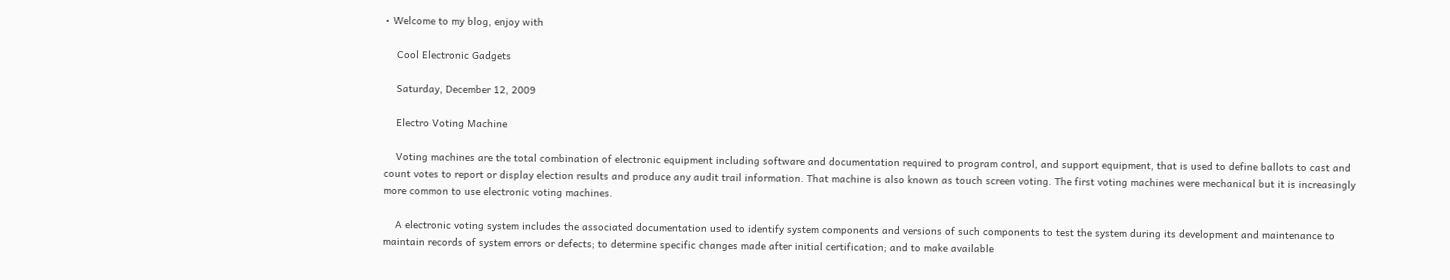• Welcome to my blog, enjoy with

    Cool Electronic Gadgets

    Saturday, December 12, 2009

    Electro Voting Machine

    Voting machines are the total combination of electronic equipment including software and documentation required to program control, and support equipment, that is used to define ballots to cast and count votes to report or display election results and produce any audit trail information. That machine is also known as touch screen voting. The first voting machines were mechanical but it is increasingly more common to use electronic voting machines.

    A electronic voting system includes the associated documentation used to identify system components and versions of such components to test the system during its development and maintenance to maintain records of system errors or defects; to determine specific changes made after initial certification; and to make available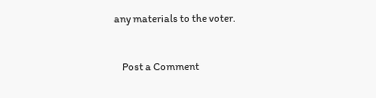any materials to the voter.


    Post a Comment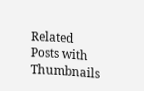Related Posts with Thumbnails